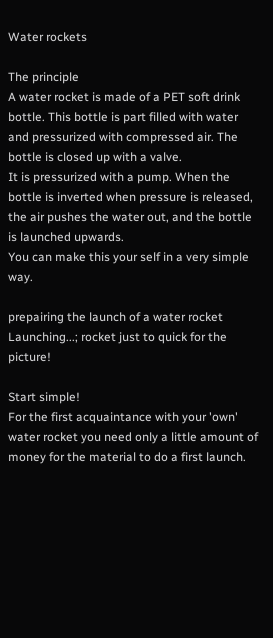Water rockets

The principle
A water rocket is made of a PET soft drink bottle. This bottle is part filled with water and pressurized with compressed air. The bottle is closed up with a valve.
It is pressurized with a pump. When the bottle is inverted when pressure is released, the air pushes the water out, and the bottle is launched upwards.
You can make this your self in a very simple way.

prepairing the launch of a water rocket
Launching...; rocket just to quick for the picture!

Start simple!
For the first acquaintance with your 'own' water rocket you need only a little amount of money for the material to do a first launch.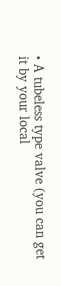• A tubeless type valve (you can get it by your local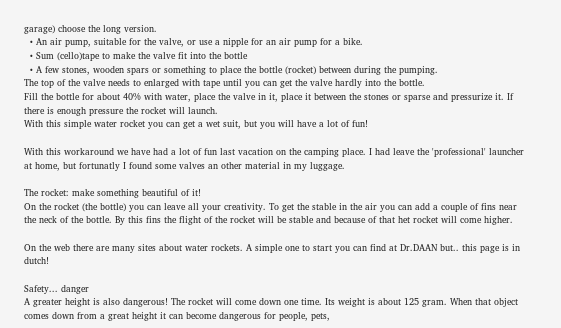garage) choose the long version.
  • An air pump, suitable for the valve, or use a nipple for an air pump for a bike.
  • Sum (cello)tape to make the valve fit into the bottle
  • A few stones, wooden spars or something to place the bottle (rocket) between during the pumping.
The top of the valve needs to enlarged with tape until you can get the valve hardly into the bottle.
Fill the bottle for about 40% with water, place the valve in it, place it between the stones or sparse and pressurize it. If there is enough pressure the rocket will launch.
With this simple water rocket you can get a wet suit, but you will have a lot of fun!

With this workaround we have had a lot of fun last vacation on the camping place. I had leave the 'professional' launcher at home, but fortunatly I found some valves an other material in my luggage.

The rocket: make something beautiful of it!
On the rocket (the bottle) you can leave all your creativity. To get the stable in the air you can add a couple of fins near the neck of the bottle. By this fins the flight of the rocket will be stable and because of that het rocket will come higher.

On the web there are many sites about water rockets. A simple one to start you can find at Dr.DAAN but.. this page is in dutch!

Safety... danger
A greater height is also dangerous! The rocket will come down one time. Its weight is about 125 gram. When that object comes down from a great height it can become dangerous for people, pets,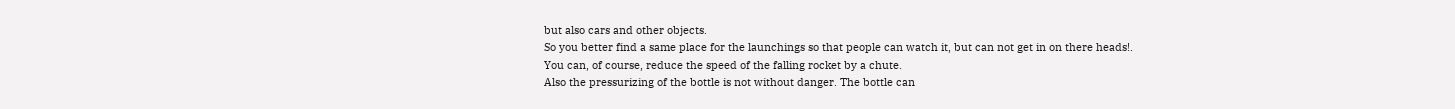but also cars and other objects.
So you better find a same place for the launchings so that people can watch it, but can not get in on there heads!.
You can, of course, reduce the speed of the falling rocket by a chute.
Also the pressurizing of the bottle is not without danger. The bottle can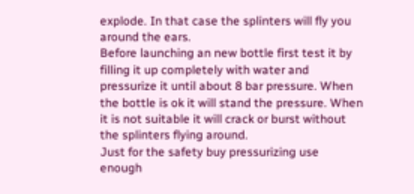explode. In that case the splinters will fly you around the ears.
Before launching an new bottle first test it by filling it up completely with water and pressurize it until about 8 bar pressure. When the bottle is ok it will stand the pressure. When it is not suitable it will crack or burst without the splinters flying around.
Just for the safety buy pressurizing use enough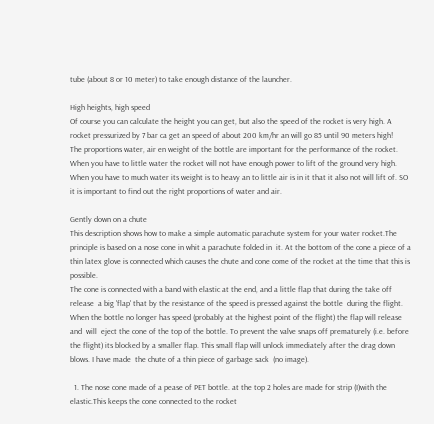tube (about 8 or 10 meter) to take enough distance of the launcher.

High heights, high speed
Of course you can calculate the height you can get, but also the speed of the rocket is very high. A rocket pressurized by 7 bar ca get an speed of about 200 km/hr an will go 85 until 90 meters high!
The proportions water, air en weight of the bottle are important for the performance of the rocket. When you have to little water the rocket will not have enough power to lift of the ground very high. When you have to much water its weight is to heavy an to little air is in it that it also not will lift of. SO it is important to find out the right proportions of water and air.

Gently down on a chute
This description shows how to make a simple automatic parachute system for your water rocket.The principle is based on a nose cone in whit a parachute folded in  it. At the bottom of the cone a piece of a thin latex glove is connected which causes the chute and cone come of the rocket at the time that this is possible.
The cone is connected with a band with elastic at the end, and a little flap that during the take off release  a big 'flap' that by the resistance of the speed is pressed against the bottle  during the flight. When the bottle no longer has speed (probably at the highest point of the flight) the flap will release and  will  eject the cone of the top of the bottle. To prevent the valve snaps off prematurely (i.e. before the flight) its blocked by a smaller flap. This small flap will unlock immediately after the drag down blows. I have made  the chute of a thin piece of garbage sack  (no image).

  1. The nose cone made of a pease of PET bottle. at the top 2 holes are made for strip (I)with the elastic.This keeps the cone connected to the rocket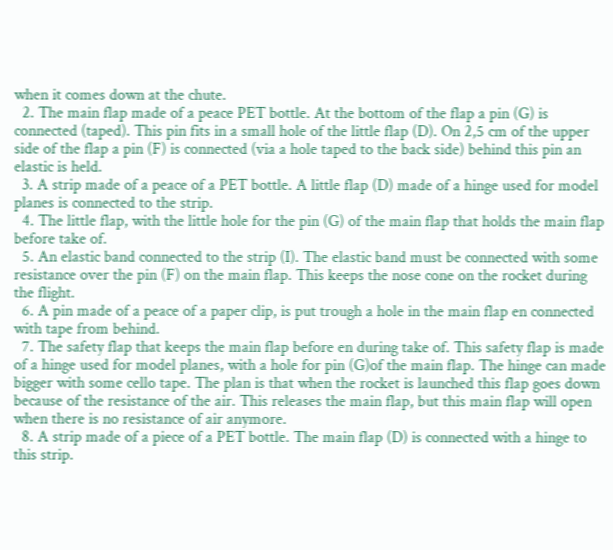when it comes down at the chute.
  2. The main flap made of a peace PET bottle. At the bottom of the flap a pin (G) is connected (taped). This pin fits in a small hole of the little flap (D). On 2,5 cm of the upper side of the flap a pin (F) is connected (via a hole taped to the back side) behind this pin an elastic is held.
  3. A strip made of a peace of a PET bottle. A little flap (D) made of a hinge used for model planes is connected to the strip.
  4. The little flap, with the little hole for the pin (G) of the main flap that holds the main flap before take of.
  5. An elastic band connected to the strip (I). The elastic band must be connected with some resistance over the pin (F) on the main flap. This keeps the nose cone on the rocket during the flight.
  6. A pin made of a peace of a paper clip, is put trough a hole in the main flap en connected with tape from behind.
  7. The safety flap that keeps the main flap before en during take of. This safety flap is made of a hinge used for model planes, with a hole for pin (G)of the main flap. The hinge can made bigger with some cello tape. The plan is that when the rocket is launched this flap goes down because of the resistance of the air. This releases the main flap, but this main flap will open when there is no resistance of air anymore.
  8. A strip made of a piece of a PET bottle. The main flap (D) is connected with a hinge to this strip.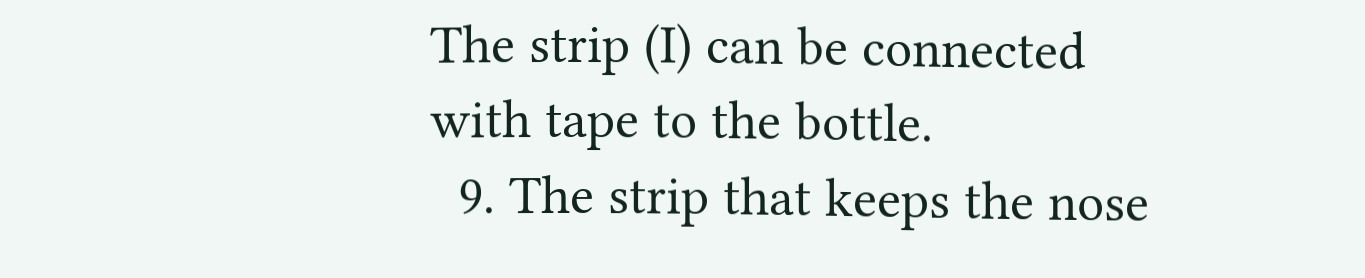The strip (I) can be connected with tape to the bottle.
  9. The strip that keeps the nose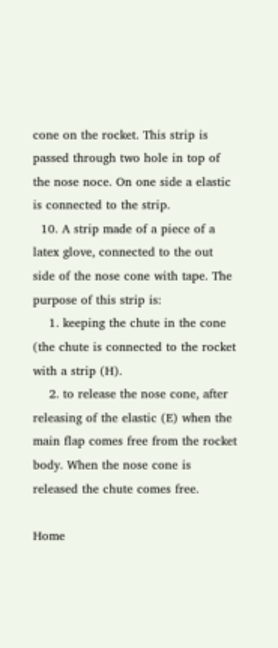cone on the rocket. This strip is passed through two hole in top of the nose noce. On one side a elastic is connected to the strip.
  10. A strip made of a piece of a latex glove, connected to the out side of the nose cone with tape. The purpose of this strip is:
    1. keeping the chute in the cone (the chute is connected to the rocket with a strip (H).
    2. to release the nose cone, after releasing of the elastic (E) when the main flap comes free from the rocket body. When the nose cone is released the chute comes free.

Home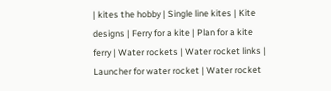| kites the hobby | Single line kites | Kite designs | Ferry for a kite | Plan for a kite ferry | Water rockets | Water rocket links | Launcher for water rocket | Water rocket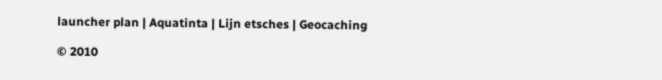launcher plan | Aquatinta | Lijn etsches | Geocaching

© 2010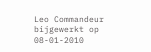Leo Commandeur
bijgewerkt op 08-01-2010